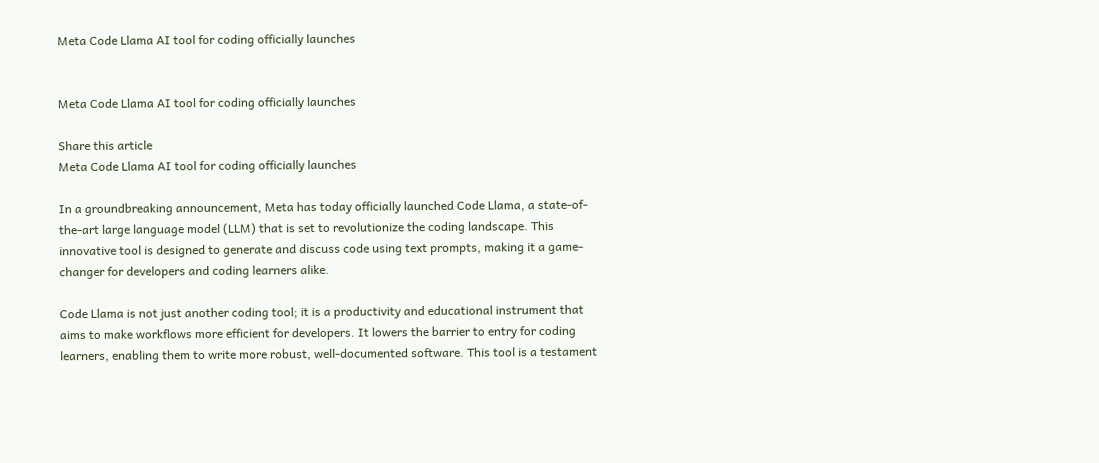Meta Code Llama AI tool for coding officially launches


Meta Code Llama AI tool for coding officially launches

Share this article
Meta Code Llama AI tool for coding officially launches

In a groundbreaking announcement, Meta has today officially launched Code Llama, a state-of-the-art large language model (LLM) that is set to revolutionize the coding landscape. This innovative tool is designed to generate and discuss code using text prompts, making it a game-changer for developers and coding learners alike.

Code Llama is not just another coding tool; it is a productivity and educational instrument that aims to make workflows more efficient for developers. It lowers the barrier to entry for coding learners, enabling them to write more robust, well-documented software. This tool is a testament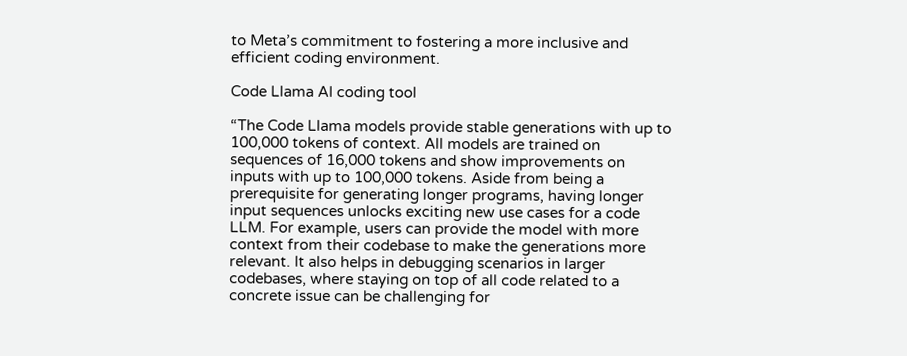to Meta’s commitment to fostering a more inclusive and efficient coding environment.

Code Llama AI coding tool

“The Code Llama models provide stable generations with up to 100,000 tokens of context. All models are trained on sequences of 16,000 tokens and show improvements on inputs with up to 100,000 tokens. Aside from being a prerequisite for generating longer programs, having longer input sequences unlocks exciting new use cases for a code LLM. For example, users can provide the model with more context from their codebase to make the generations more relevant. It also helps in debugging scenarios in larger codebases, where staying on top of all code related to a concrete issue can be challenging for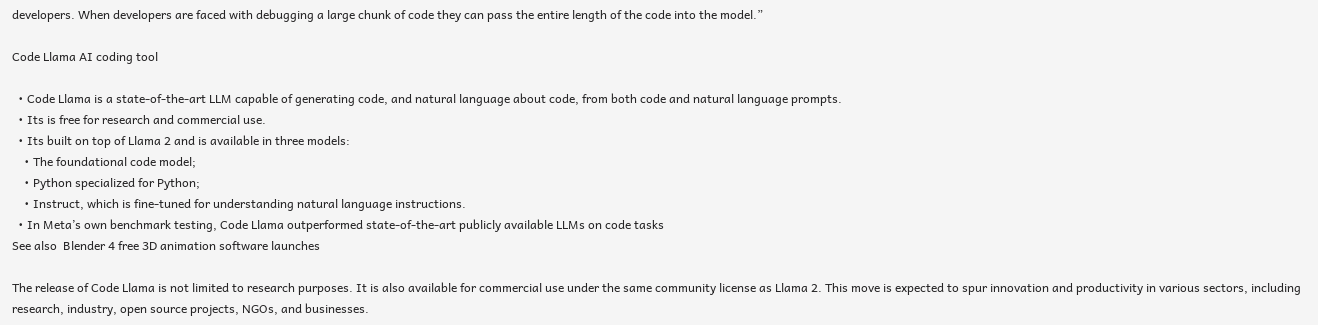developers. When developers are faced with debugging a large chunk of code they can pass the entire length of the code into the model.”

Code Llama AI coding tool

  • Code Llama is a state-of-the-art LLM capable of generating code, and natural language about code, from both code and natural language prompts.
  • Its is free for research and commercial use.
  • Its built on top of Llama 2 and is available in three models:
    • The foundational code model;
    • Python specialized for Python;
    • Instruct, which is fine-tuned for understanding natural language instructions.
  • In Meta’s own benchmark testing, Code Llama outperformed state-of-the-art publicly available LLMs on code tasks
See also  Blender 4 free 3D animation software launches

The release of Code Llama is not limited to research purposes. It is also available for commercial use under the same community license as Llama 2. This move is expected to spur innovation and productivity in various sectors, including research, industry, open source projects, NGOs, and businesses.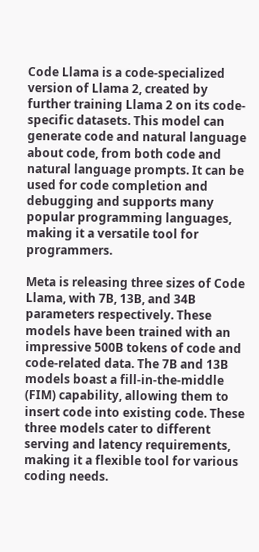Code Llama is a code-specialized version of Llama 2, created by further training Llama 2 on its code-specific datasets. This model can generate code and natural language about code, from both code and natural language prompts. It can be used for code completion and debugging and supports many popular programming languages, making it a versatile tool for programmers.

Meta is releasing three sizes of Code Llama, with 7B, 13B, and 34B parameters respectively. These models have been trained with an impressive 500B tokens of code and code-related data. The 7B and 13B models boast a fill-in-the-middle (FIM) capability, allowing them to insert code into existing code. These three models cater to different serving and latency requirements, making it a flexible tool for various coding needs.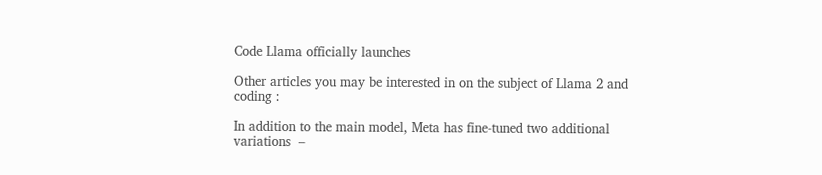Code Llama officially launches

Other articles you may be interested in on the subject of Llama 2 and coding :

In addition to the main model, Meta has fine-tuned two additional variations  –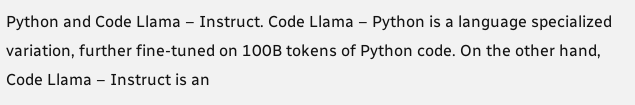Python and Code Llama – Instruct. Code Llama – Python is a language specialized variation, further fine-tuned on 100B tokens of Python code. On the other hand, Code Llama – Instruct is an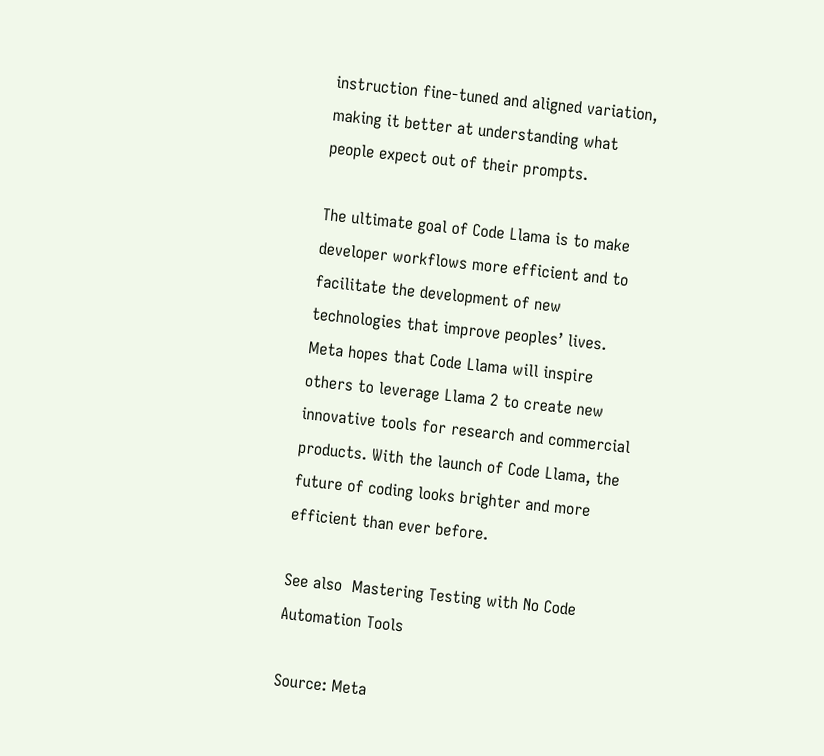instruction fine-tuned and aligned variation, making it better at understanding what people expect out of their prompts.

The ultimate goal of Code Llama is to make developer workflows more efficient and to facilitate the development of new technologies that improve peoples’ lives. Meta hopes that Code Llama will inspire others to leverage Llama 2 to create new innovative tools for research and commercial products. With the launch of Code Llama, the future of coding looks brighter and more efficient than ever before.

See also  Mastering Testing with No Code Automation Tools

Source: Meta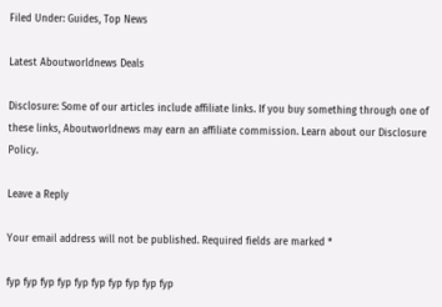Filed Under: Guides, Top News

Latest Aboutworldnews Deals

Disclosure: Some of our articles include affiliate links. If you buy something through one of these links, Aboutworldnews may earn an affiliate commission. Learn about our Disclosure Policy.

Leave a Reply

Your email address will not be published. Required fields are marked *

fyp fyp fyp fyp fyp fyp fyp fyp fyp fyp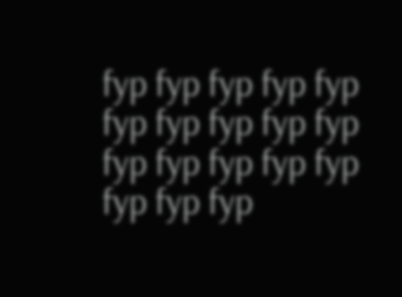fyp fyp fyp fyp fyp fyp fyp fyp fyp fyp fyp fyp fyp fyp fyp fyp fyp fyp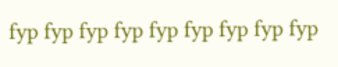fyp fyp fyp fyp fyp fyp fyp fyp fyp